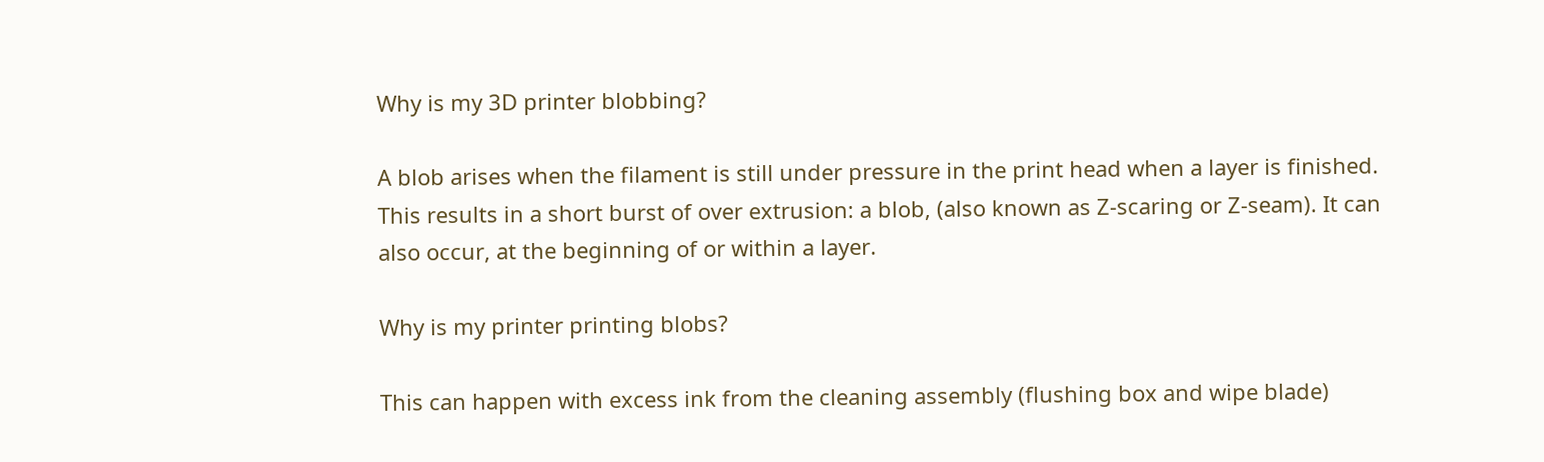Why is my 3D printer blobbing?

A blob arises when the filament is still under pressure in the print head when a layer is finished. This results in a short burst of over extrusion: a blob, (also known as Z-scaring or Z-seam). It can also occur, at the beginning of or within a layer.

Why is my printer printing blobs?

This can happen with excess ink from the cleaning assembly (flushing box and wipe blade)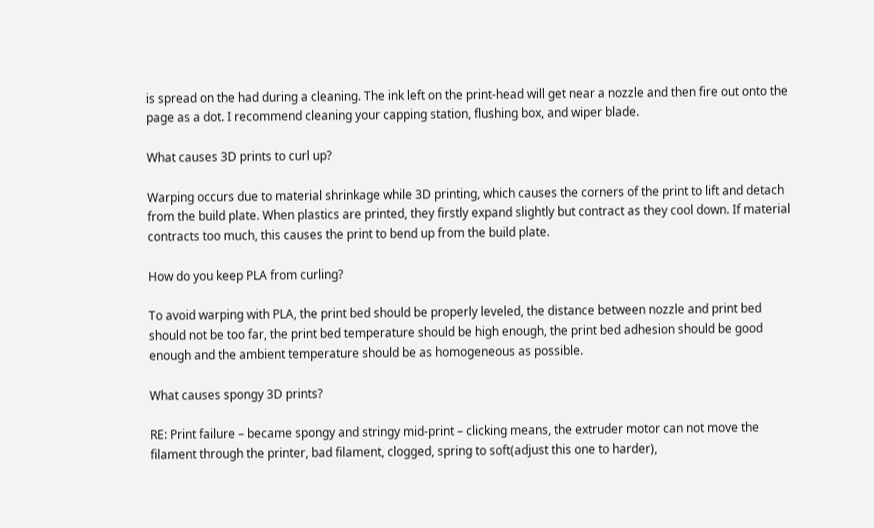is spread on the had during a cleaning. The ink left on the print-head will get near a nozzle and then fire out onto the page as a dot. I recommend cleaning your capping station, flushing box, and wiper blade.

What causes 3D prints to curl up?

Warping occurs due to material shrinkage while 3D printing, which causes the corners of the print to lift and detach from the build plate. When plastics are printed, they firstly expand slightly but contract as they cool down. If material contracts too much, this causes the print to bend up from the build plate.

How do you keep PLA from curling?

To avoid warping with PLA, the print bed should be properly leveled, the distance between nozzle and print bed should not be too far, the print bed temperature should be high enough, the print bed adhesion should be good enough and the ambient temperature should be as homogeneous as possible.

What causes spongy 3D prints?

RE: Print failure – became spongy and stringy mid-print – clicking means, the extruder motor can not move the filament through the printer, bad filament, clogged, spring to soft(adjust this one to harder),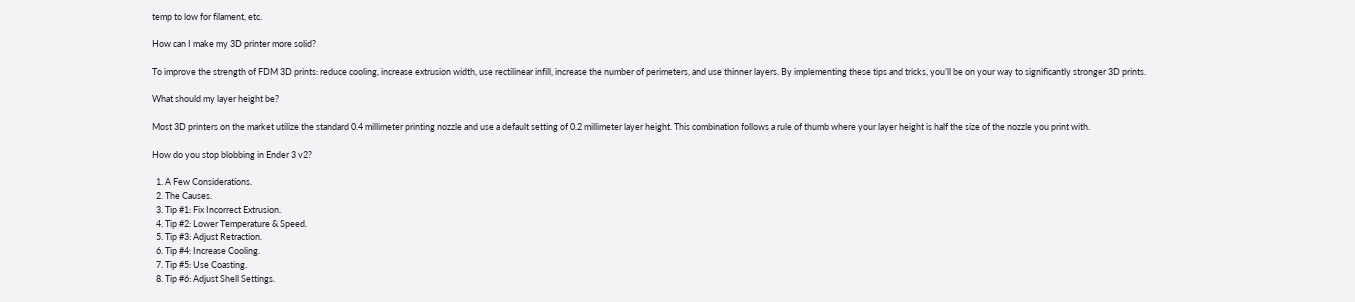temp to low for filament, etc.

How can I make my 3D printer more solid?

To improve the strength of FDM 3D prints: reduce cooling, increase extrusion width, use rectilinear infill, increase the number of perimeters, and use thinner layers. By implementing these tips and tricks, you’ll be on your way to significantly stronger 3D prints.

What should my layer height be?

Most 3D printers on the market utilize the standard 0.4 millimeter printing nozzle and use a default setting of 0.2 millimeter layer height. This combination follows a rule of thumb where your layer height is half the size of the nozzle you print with.

How do you stop blobbing in Ender 3 v2?

  1. A Few Considerations.
  2. The Causes.
  3. Tip #1: Fix Incorrect Extrusion.
  4. Tip #2: Lower Temperature & Speed.
  5. Tip #3: Adjust Retraction.
  6. Tip #4: Increase Cooling.
  7. Tip #5: Use Coasting.
  8. Tip #6: Adjust Shell Settings.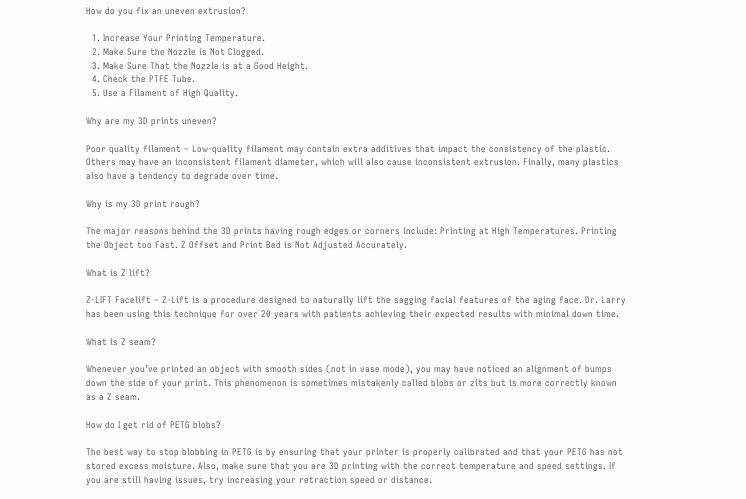How do you fix an uneven extrusion?

  1. Increase Your Printing Temperature.
  2. Make Sure the Nozzle is Not Clogged.
  3. Make Sure That the Nozzle is at a Good Height.
  4. Check the PTFE Tube.
  5. Use a Filament of High Quality.

Why are my 3D prints uneven?

Poor quality filament – Low-quality filament may contain extra additives that impact the consistency of the plastic. Others may have an inconsistent filament diameter, which will also cause inconsistent extrusion. Finally, many plastics also have a tendency to degrade over time.

Why is my 3D print rough?

The major reasons behind the 3D prints having rough edges or corners include: Printing at High Temperatures. Printing the Object too Fast. Z Offset and Print Bed is Not Adjusted Accurately.

What is Z lift?

Z-LIFT Facelift – Z-Lift is a procedure designed to naturally lift the sagging facial features of the aging face. Dr. Larry has been using this technique for over 20 years with patients achieving their expected results with minimal down time.

What is Z seam?

Whenever you’ve printed an object with smooth sides (not in vase mode), you may have noticed an alignment of bumps down the side of your print. This phenomenon is sometimes mistakenly called blobs or zits but is more correctly known as a Z seam.

How do I get rid of PETG blobs?

The best way to stop blobbing in PETG is by ensuring that your printer is properly calibrated and that your PETG has not stored excess moisture. Also, make sure that you are 3D printing with the correct temperature and speed settings. If you are still having issues, try increasing your retraction speed or distance.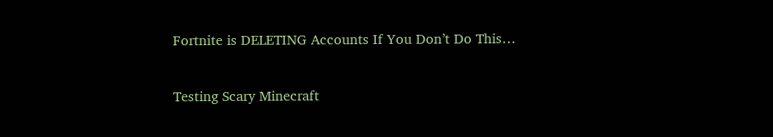Fortnite is DELETING Accounts If You Don’t Do This…

Testing Scary Minecraft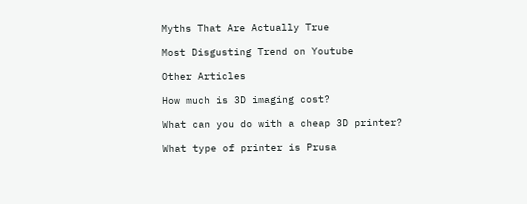Myths That Are Actually True

Most Disgusting Trend on Youtube

Other Articles

How much is 3D imaging cost?

What can you do with a cheap 3D printer?

What type of printer is Prusa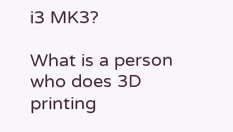i3 MK3?

What is a person who does 3D printing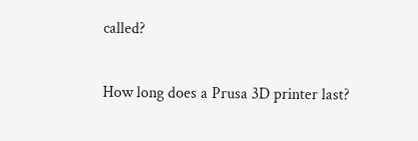called?

How long does a Prusa 3D printer last?